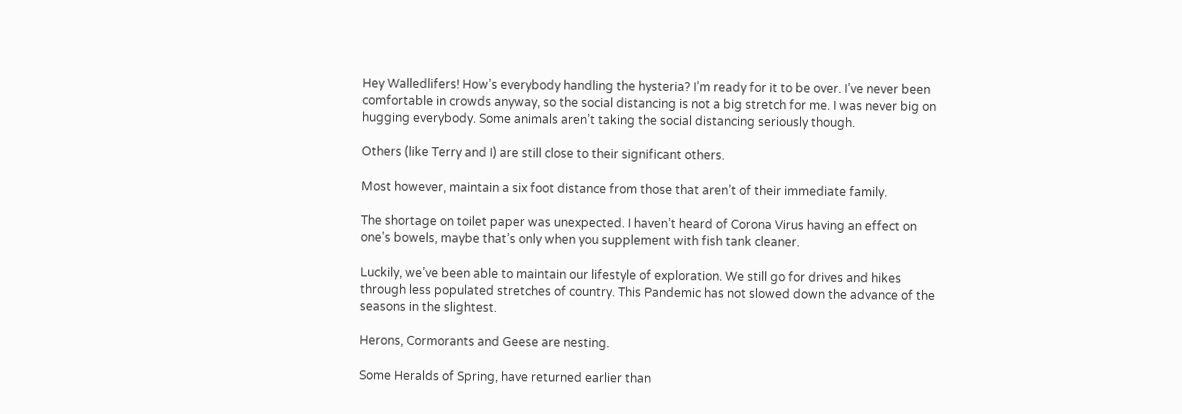Hey Walledlifers! How’s everybody handling the hysteria? I’m ready for it to be over. I’ve never been comfortable in crowds anyway, so the social distancing is not a big stretch for me. I was never big on hugging everybody. Some animals aren’t taking the social distancing seriously though.

Others (like Terry and I) are still close to their significant others.

Most however, maintain a six foot distance from those that aren’t of their immediate family.

The shortage on toilet paper was unexpected. I haven’t heard of Corona Virus having an effect on one’s bowels, maybe that’s only when you supplement with fish tank cleaner.

Luckily, we’ve been able to maintain our lifestyle of exploration. We still go for drives and hikes through less populated stretches of country. This Pandemic has not slowed down the advance of the seasons in the slightest.

Herons, Cormorants and Geese are nesting.

Some Heralds of Spring, have returned earlier than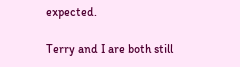expected.

Terry and I are both still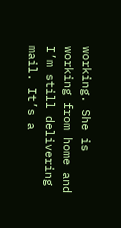working. She is working from home and I’m still delivering mail. It’s a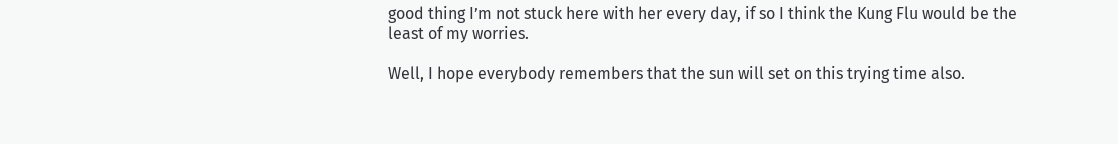good thing I’m not stuck here with her every day, if so I think the Kung Flu would be the least of my worries.

Well, I hope everybody remembers that the sun will set on this trying time also.